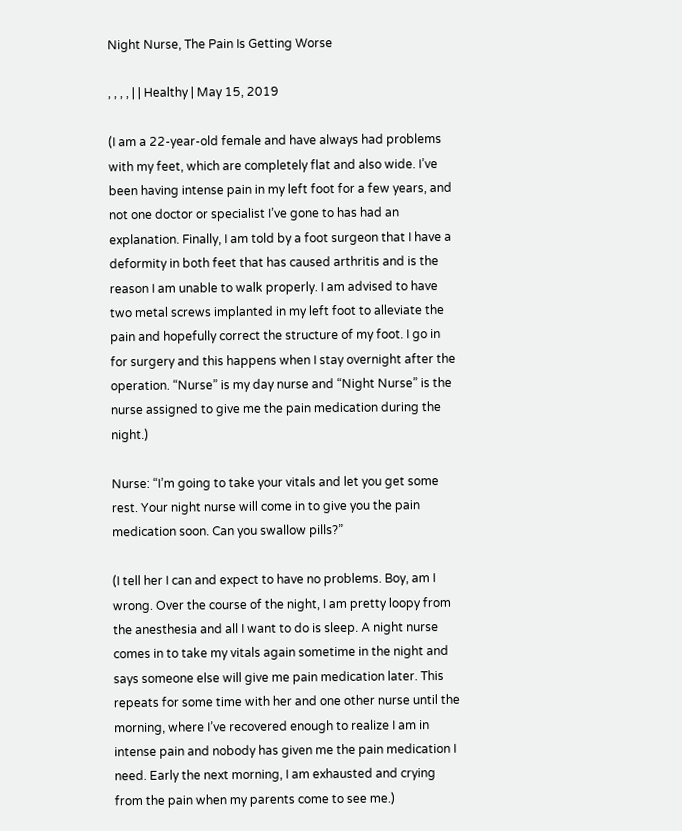Night Nurse, The Pain Is Getting Worse

, , , , | | Healthy | May 15, 2019

(I am a 22-year-old female and have always had problems with my feet, which are completely flat and also wide. I’ve been having intense pain in my left foot for a few years, and not one doctor or specialist I’ve gone to has had an explanation. Finally, I am told by a foot surgeon that I have a deformity in both feet that has caused arthritis and is the reason I am unable to walk properly. I am advised to have two metal screws implanted in my left foot to alleviate the pain and hopefully correct the structure of my foot. I go in for surgery and this happens when I stay overnight after the operation. “Nurse” is my day nurse and “Night Nurse” is the nurse assigned to give me the pain medication during the night.)

Nurse: “I’m going to take your vitals and let you get some rest. Your night nurse will come in to give you the pain medication soon. Can you swallow pills?”

(I tell her I can and expect to have no problems. Boy, am I wrong. Over the course of the night, I am pretty loopy from the anesthesia and all I want to do is sleep. A night nurse comes in to take my vitals again sometime in the night and says someone else will give me pain medication later. This repeats for some time with her and one other nurse until the morning, where I’ve recovered enough to realize I am in intense pain and nobody has given me the pain medication I need. Early the next morning, I am exhausted and crying from the pain when my parents come to see me.)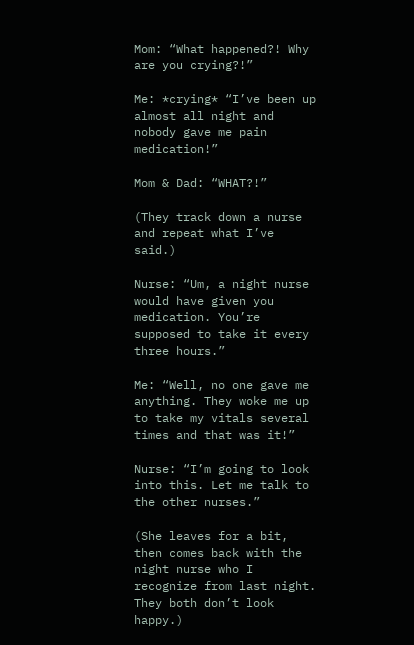Mom: “What happened?! Why are you crying?!”

Me: *crying* “I’ve been up almost all night and nobody gave me pain medication!”

Mom & Dad: “WHAT?!”

(They track down a nurse and repeat what I’ve said.)

Nurse: “Um, a night nurse would have given you medication. You’re supposed to take it every three hours.”

Me: “Well, no one gave me anything. They woke me up to take my vitals several times and that was it!”

Nurse: “I’m going to look into this. Let me talk to the other nurses.”

(She leaves for a bit, then comes back with the night nurse who I recognize from last night. They both don’t look happy.)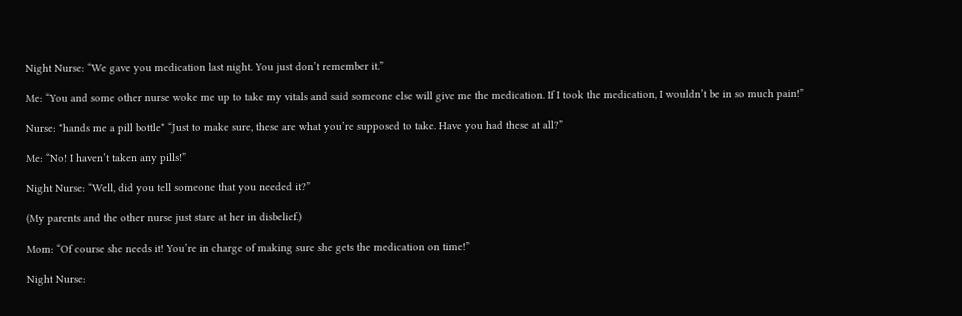Night Nurse: “We gave you medication last night. You just don’t remember it.”

Me: “You and some other nurse woke me up to take my vitals and said someone else will give me the medication. If I took the medication, I wouldn’t be in so much pain!”

Nurse: *hands me a pill bottle* “Just to make sure, these are what you’re supposed to take. Have you had these at all?”

Me: “No! I haven’t taken any pills!”

Night Nurse: “Well, did you tell someone that you needed it?”

(My parents and the other nurse just stare at her in disbelief.)

Mom: “Of course she needs it! You’re in charge of making sure she gets the medication on time!”

Night Nurse: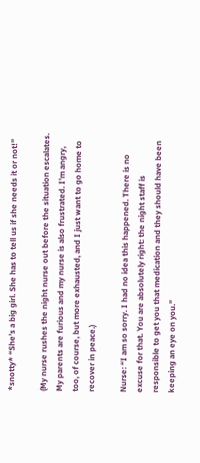*snotty* “She’s a big girl. She has to tell us if she needs it or not!”

(My nurse rushes the night nurse out before the situation escalates. My parents are furious and my nurse is also frustrated. I’m angry, too, of course, but more exhausted, and I just want to go home to recover in peace.)

Nurse: “I am so sorry. I had no idea this happened. There is no excuse for that. You are absolutely right: the night staff is responsible to get you that medication and they should have been keeping an eye on you.”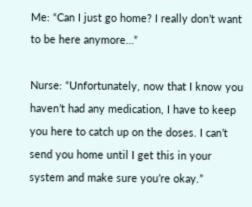Me: “Can I just go home? I really don’t want to be here anymore…”

Nurse: “Unfortunately, now that I know you haven’t had any medication, I have to keep you here to catch up on the doses. I can’t send you home until I get this in your system and make sure you’re okay.”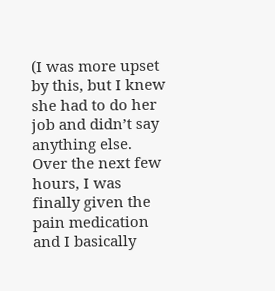(I was more upset by this, but I knew she had to do her job and didn’t say anything else. Over the next few hours, I was finally given the pain medication and I basically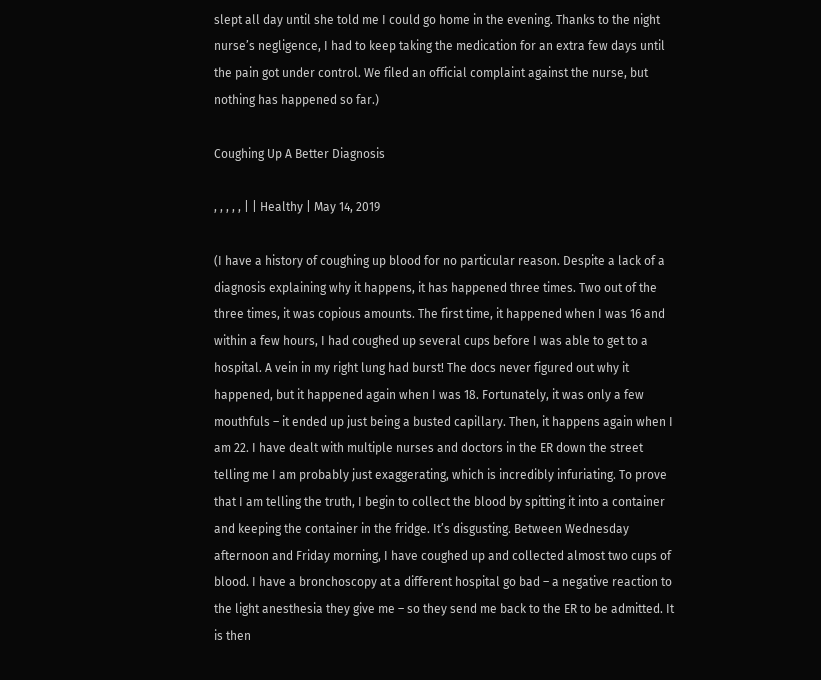slept all day until she told me I could go home in the evening. Thanks to the night nurse’s negligence, I had to keep taking the medication for an extra few days until the pain got under control. We filed an official complaint against the nurse, but nothing has happened so far.)

Coughing Up A Better Diagnosis

, , , , , | | Healthy | May 14, 2019

(I have a history of coughing up blood for no particular reason. Despite a lack of a diagnosis explaining why it happens, it has happened three times. Two out of the three times, it was copious amounts. The first time, it happened when I was 16 and within a few hours, I had coughed up several cups before I was able to get to a hospital. A vein in my right lung had burst! The docs never figured out why it happened, but it happened again when I was 18. Fortunately, it was only a few mouthfuls – it ended up just being a busted capillary. Then, it happens again when I am 22. I have dealt with multiple nurses and doctors in the ER down the street telling me I am probably just exaggerating, which is incredibly infuriating. To prove that I am telling the truth, I begin to collect the blood by spitting it into a container and keeping the container in the fridge. It’s disgusting. Between Wednesday afternoon and Friday morning, I have coughed up and collected almost two cups of blood. I have a bronchoscopy at a different hospital go bad – a negative reaction to the light anesthesia they give me – so they send me back to the ER to be admitted. It is then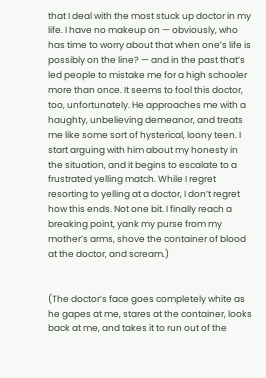that I deal with the most stuck up doctor in my life. I have no makeup on — obviously, who has time to worry about that when one’s life is possibly on the line? — and in the past that’s led people to mistake me for a high schooler more than once. It seems to fool this doctor, too, unfortunately. He approaches me with a haughty, unbelieving demeanor, and treats me like some sort of hysterical, loony teen. I start arguing with him about my honesty in the situation, and it begins to escalate to a frustrated yelling match. While I regret resorting to yelling at a doctor, I don’t regret how this ends. Not one bit. I finally reach a breaking point, yank my purse from my mother’s arms, shove the container of blood at the doctor, and scream.)


(The doctor’s face goes completely white as he gapes at me, stares at the container, looks back at me, and takes it to run out of the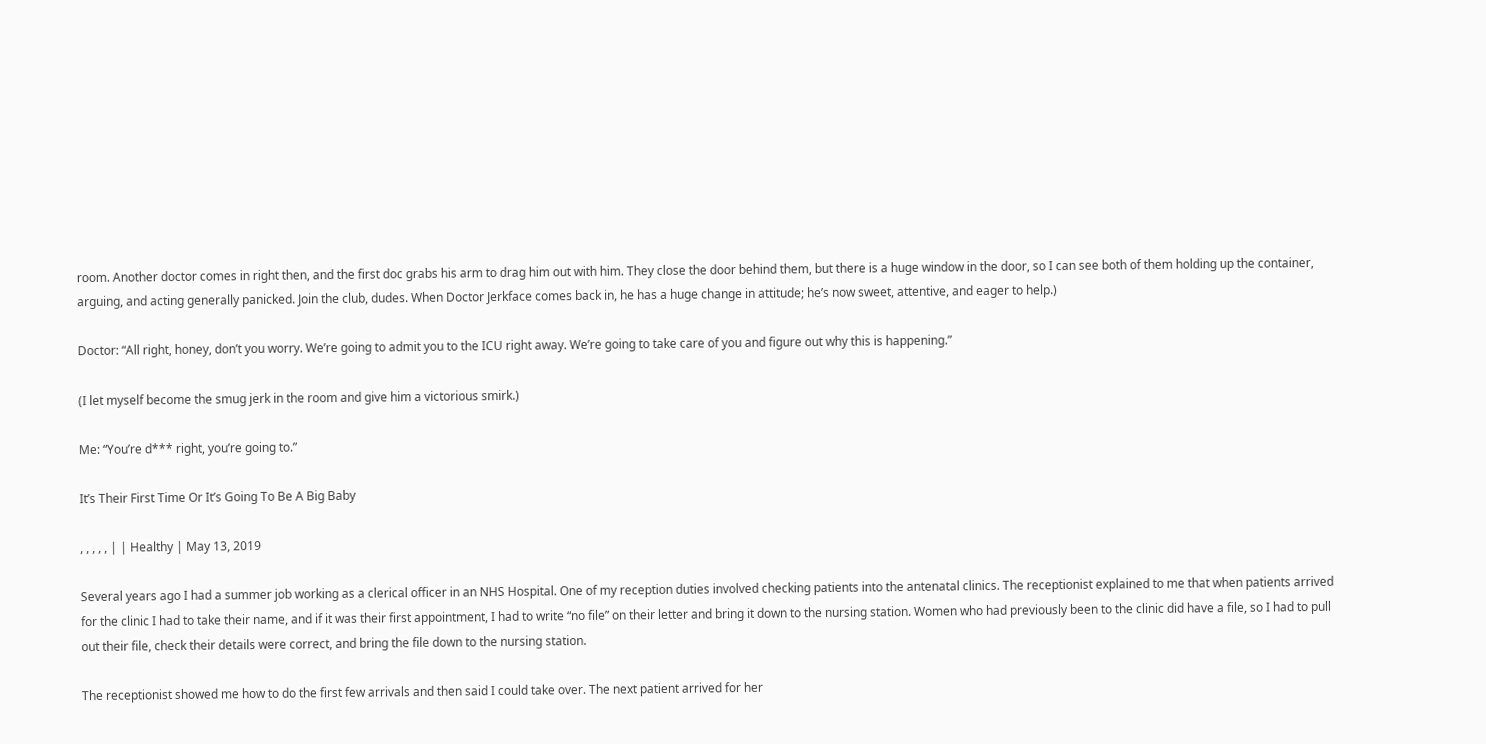room. Another doctor comes in right then, and the first doc grabs his arm to drag him out with him. They close the door behind them, but there is a huge window in the door, so I can see both of them holding up the container, arguing, and acting generally panicked. Join the club, dudes. When Doctor Jerkface comes back in, he has a huge change in attitude; he’s now sweet, attentive, and eager to help.)

Doctor: “All right, honey, don’t you worry. We’re going to admit you to the ICU right away. We’re going to take care of you and figure out why this is happening.”

(I let myself become the smug jerk in the room and give him a victorious smirk.)

Me: “You’re d*** right, you’re going to.”

It’s Their First Time Or It’s Going To Be A Big Baby

, , , , , | | Healthy | May 13, 2019

Several years ago I had a summer job working as a clerical officer in an NHS Hospital. One of my reception duties involved checking patients into the antenatal clinics. The receptionist explained to me that when patients arrived for the clinic I had to take their name, and if it was their first appointment, I had to write “no file” on their letter and bring it down to the nursing station. Women who had previously been to the clinic did have a file, so I had to pull out their file, check their details were correct, and bring the file down to the nursing station.

The receptionist showed me how to do the first few arrivals and then said I could take over. The next patient arrived for her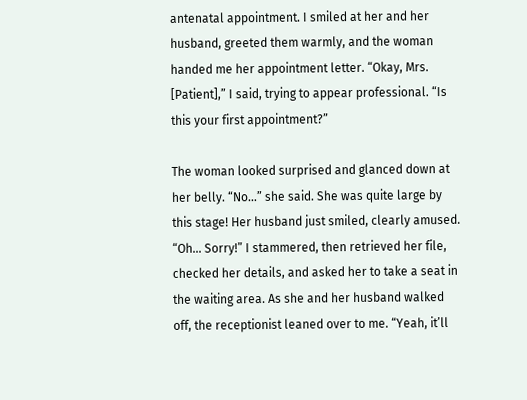antenatal appointment. I smiled at her and her husband, greeted them warmly, and the woman handed me her appointment letter. “Okay, Mrs. [Patient],” I said, trying to appear professional. “Is this your first appointment?”

The woman looked surprised and glanced down at her belly. “No…” she said. She was quite large by this stage! Her husband just smiled, clearly amused. “Oh… Sorry!” I stammered, then retrieved her file, checked her details, and asked her to take a seat in the waiting area. As she and her husband walked off, the receptionist leaned over to me. “Yeah, it’ll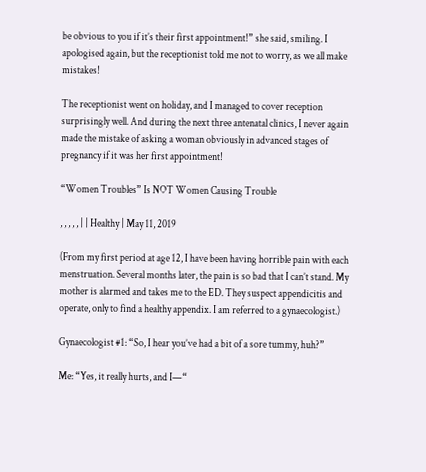be obvious to you if it’s their first appointment!” she said, smiling. I apologised again, but the receptionist told me not to worry, as we all make mistakes!

The receptionist went on holiday, and I managed to cover reception surprisingly well. And during the next three antenatal clinics, I never again made the mistake of asking a woman obviously in advanced stages of pregnancy if it was her first appointment!

“Women Troubles” Is NOT Women Causing Trouble

, , , , , | | Healthy | May 11, 2019

(From my first period at age 12, I have been having horrible pain with each menstruation. Several months later, the pain is so bad that I can’t stand. My mother is alarmed and takes me to the ED. They suspect appendicitis and operate, only to find a healthy appendix. I am referred to a gynaecologist.)

Gynaecologist #1: “So, I hear you’ve had a bit of a sore tummy, huh?”

Me: “Yes, it really hurts, and I—“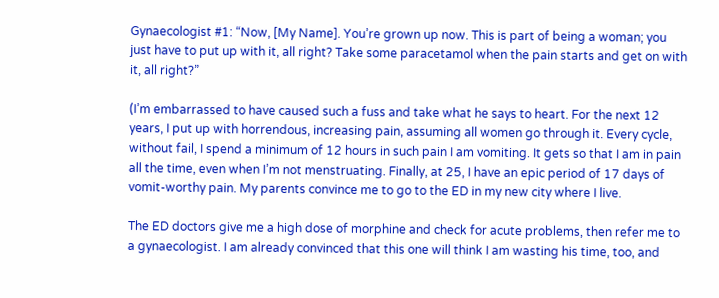Gynaecologist #1: “Now, [My Name]. You’re grown up now. This is part of being a woman; you just have to put up with it, all right? Take some paracetamol when the pain starts and get on with it, all right?”

(I’m embarrassed to have caused such a fuss and take what he says to heart. For the next 12 years, I put up with horrendous, increasing pain, assuming all women go through it. Every cycle, without fail, I spend a minimum of 12 hours in such pain I am vomiting. It gets so that I am in pain all the time, even when I’m not menstruating. Finally, at 25, I have an epic period of 17 days of vomit-worthy pain. My parents convince me to go to the ED in my new city where I live.

The ED doctors give me a high dose of morphine and check for acute problems, then refer me to a gynaecologist. I am already convinced that this one will think I am wasting his time, too, and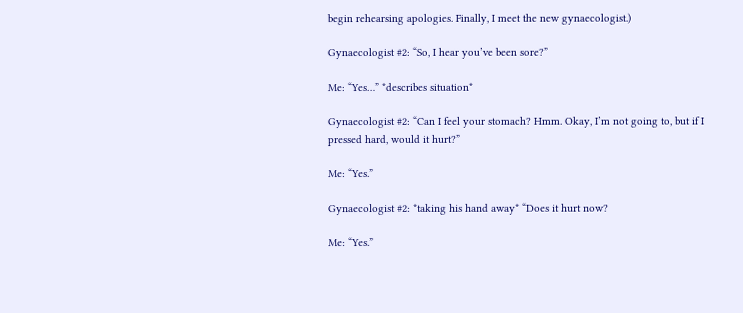begin rehearsing apologies. Finally, I meet the new gynaecologist.)

Gynaecologist #2: “So, I hear you’ve been sore?”

Me: “Yes…” *describes situation*

Gynaecologist #2: “Can I feel your stomach? Hmm. Okay, I’m not going to, but if I pressed hard, would it hurt?”

Me: “Yes.”

Gynaecologist #2: *taking his hand away* “Does it hurt now?

Me: “Yes.”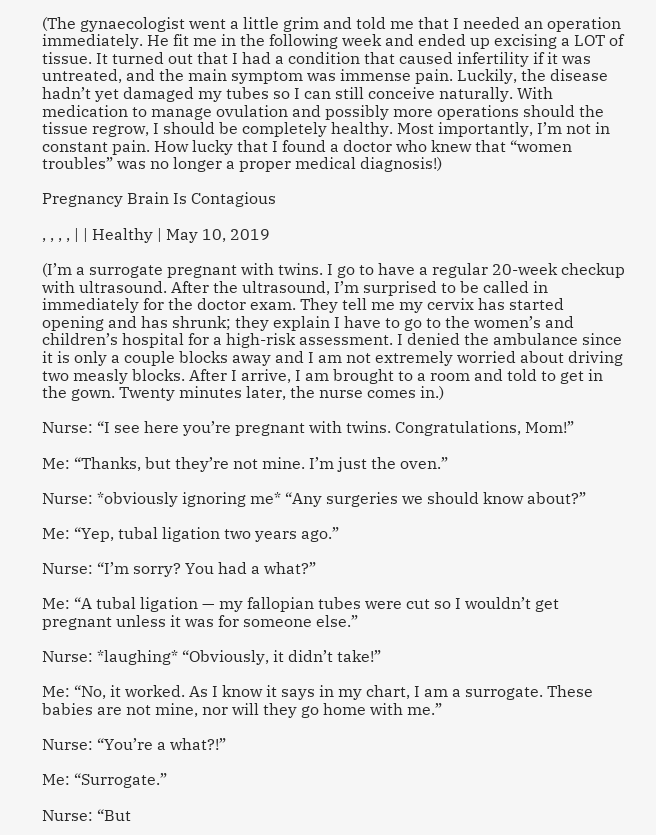(The gynaecologist went a little grim and told me that I needed an operation immediately. He fit me in the following week and ended up excising a LOT of tissue. It turned out that I had a condition that caused infertility if it was untreated, and the main symptom was immense pain. Luckily, the disease hadn’t yet damaged my tubes so I can still conceive naturally. With medication to manage ovulation and possibly more operations should the tissue regrow, I should be completely healthy. Most importantly, I’m not in constant pain. How lucky that I found a doctor who knew that “women troubles” was no longer a proper medical diagnosis!)

Pregnancy Brain Is Contagious

, , , , | | Healthy | May 10, 2019

(I’m a surrogate pregnant with twins. I go to have a regular 20-week checkup with ultrasound. After the ultrasound, I’m surprised to be called in immediately for the doctor exam. They tell me my cervix has started opening and has shrunk; they explain I have to go to the women’s and children’s hospital for a high-risk assessment. I denied the ambulance since it is only a couple blocks away and I am not extremely worried about driving two measly blocks. After I arrive, I am brought to a room and told to get in the gown. Twenty minutes later, the nurse comes in.)

Nurse: “I see here you’re pregnant with twins. Congratulations, Mom!”

Me: “Thanks, but they’re not mine. I’m just the oven.”

Nurse: *obviously ignoring me* “Any surgeries we should know about?”

Me: “Yep, tubal ligation two years ago.”

Nurse: “I’m sorry? You had a what?”

Me: “A tubal ligation — my fallopian tubes were cut so I wouldn’t get pregnant unless it was for someone else.”

Nurse: *laughing* “Obviously, it didn’t take!”

Me: “No, it worked. As I know it says in my chart, I am a surrogate. These babies are not mine, nor will they go home with me.”

Nurse: “You’re a what?!”

Me: “Surrogate.”

Nurse: “But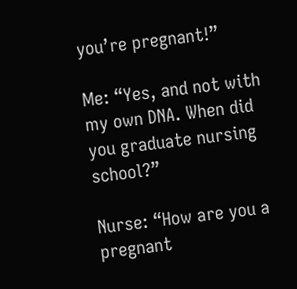you’re pregnant!”

Me: “Yes, and not with my own DNA. When did you graduate nursing school?”

Nurse: “How are you a pregnant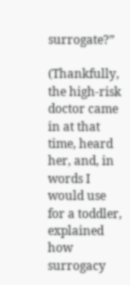surrogate?”

(Thankfully, the high-risk doctor came in at that time, heard her, and, in words I would use for a toddler, explained how surrogacy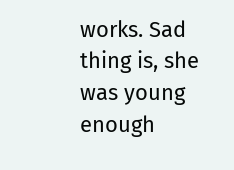works. Sad thing is, she was young enough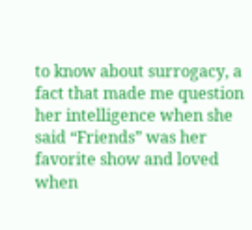to know about surrogacy, a fact that made me question her intelligence when she said “Friends” was her favorite show and loved when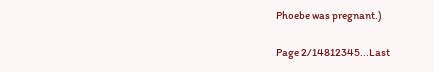Phoebe was pregnant.)

Page 2/14812345...Last